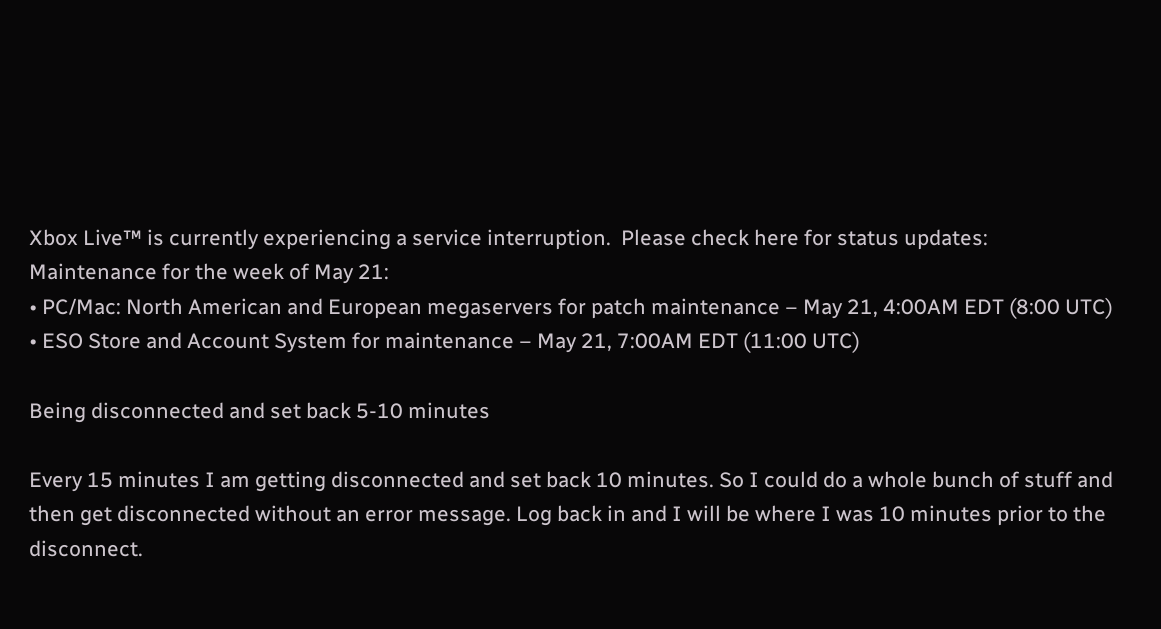Xbox Live™ is currently experiencing a service interruption.  Please check here for status updates:
Maintenance for the week of May 21:
• PC/Mac: North American and European megaservers for patch maintenance – May 21, 4:00AM EDT (8:00 UTC)
• ESO Store and Account System for maintenance – May 21, 7:00AM EDT (11:00 UTC)

Being disconnected and set back 5-10 minutes

Every 15 minutes I am getting disconnected and set back 10 minutes. So I could do a whole bunch of stuff and then get disconnected without an error message. Log back in and I will be where I was 10 minutes prior to the disconnect.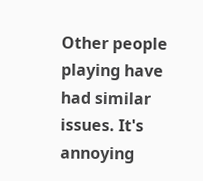Other people playing have had similar issues. It's annoying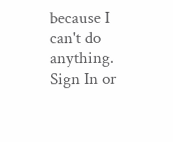because I can't do anything.
Sign In or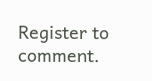Register to comment.